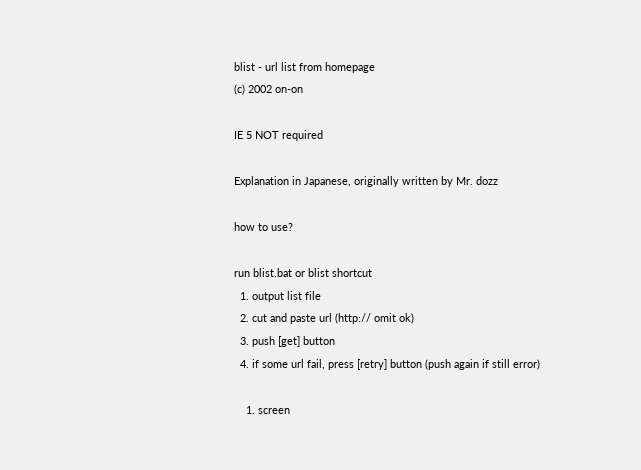blist - url list from homepage
(c) 2002 on-on

IE 5 NOT required

Explanation in Japanese, originally written by Mr. dozz

how to use?

run blist.bat or blist shortcut
  1. output list file
  2. cut and paste url (http:// omit ok)
  3. push [get] button
  4. if some url fail, press [retry] button (push again if still error)

    1. screen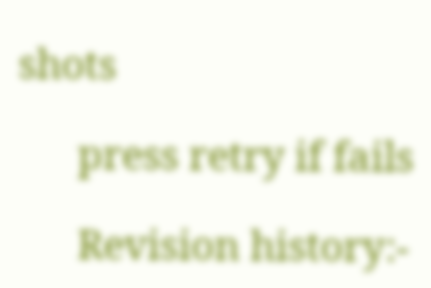shots

      press retry if fails

      Revision history:-